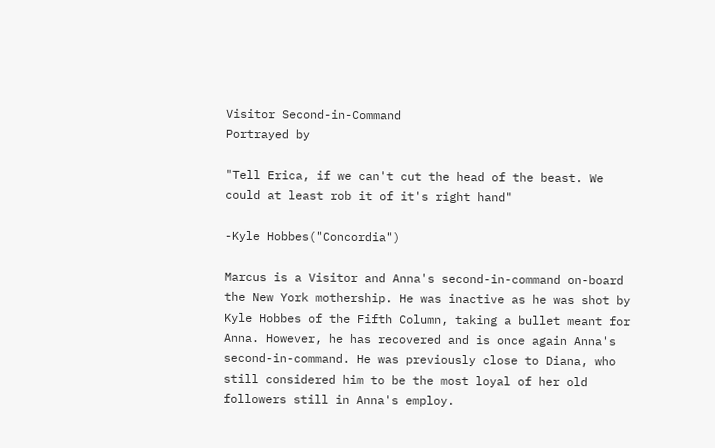Visitor Second-in-Command
Portrayed by

"Tell Erica, if we can't cut the head of the beast. We could at least rob it of it's right hand"

-Kyle Hobbes("Concordia")

Marcus is a Visitor and Anna's second-in-command on-board the New York mothership. He was inactive as he was shot by Kyle Hobbes of the Fifth Column, taking a bullet meant for Anna. However, he has recovered and is once again Anna's second-in-command. He was previously close to Diana, who still considered him to be the most loyal of her old followers still in Anna's employ.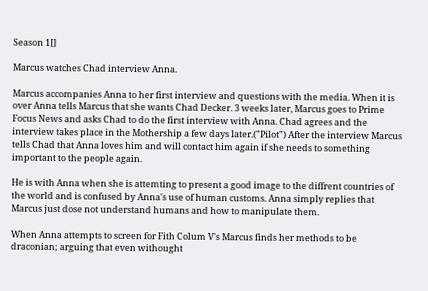Season 1[]

Marcus watches Chad interview Anna.

Marcus accompanies Anna to her first interview and questions with the media. When it is over Anna tells Marcus that she wants Chad Decker. 3 weeks later, Marcus goes to Prime Focus News and asks Chad to do the first interview with Anna. Chad agrees and the interview takes place in the Mothership a few days later.("Pilot") After the interview Marcus tells Chad that Anna loves him and will contact him again if she needs to something important to the people again.

He is with Anna when she is attemting to present a good image to the diffrent countries of the world and is confused by Anna's use of human customs. Anna simply replies that Marcus just dose not understand humans and how to manipulate them.

When Anna attempts to screen for Fith Colum V's Marcus finds her methods to be draconian; arguing that even withought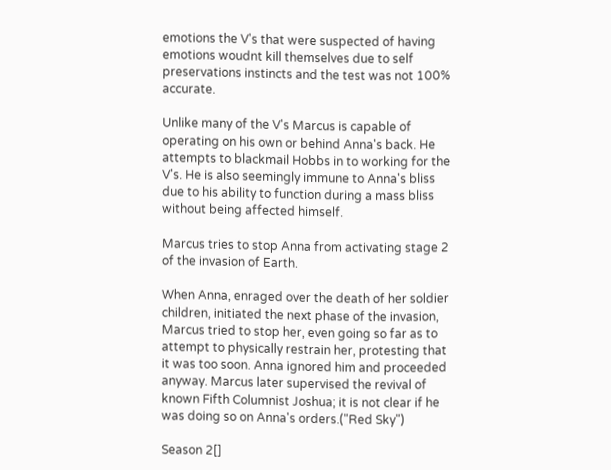emotions the V's that were suspected of having emotions woudnt kill themselves due to self preservations instincts and the test was not 100% accurate.

Unlike many of the V's Marcus is capable of operating on his own or behind Anna's back. He attempts to blackmail Hobbs in to working for the V's. He is also seemingly immune to Anna's bliss due to his ability to function during a mass bliss without being affected himself.

Marcus tries to stop Anna from activating stage 2 of the invasion of Earth.

When Anna, enraged over the death of her soldier children, initiated the next phase of the invasion, Marcus tried to stop her, even going so far as to attempt to physically restrain her, protesting that it was too soon. Anna ignored him and proceeded anyway. Marcus later supervised the revival of known Fifth Columnist Joshua; it is not clear if he was doing so on Anna's orders.("Red Sky")

Season 2[]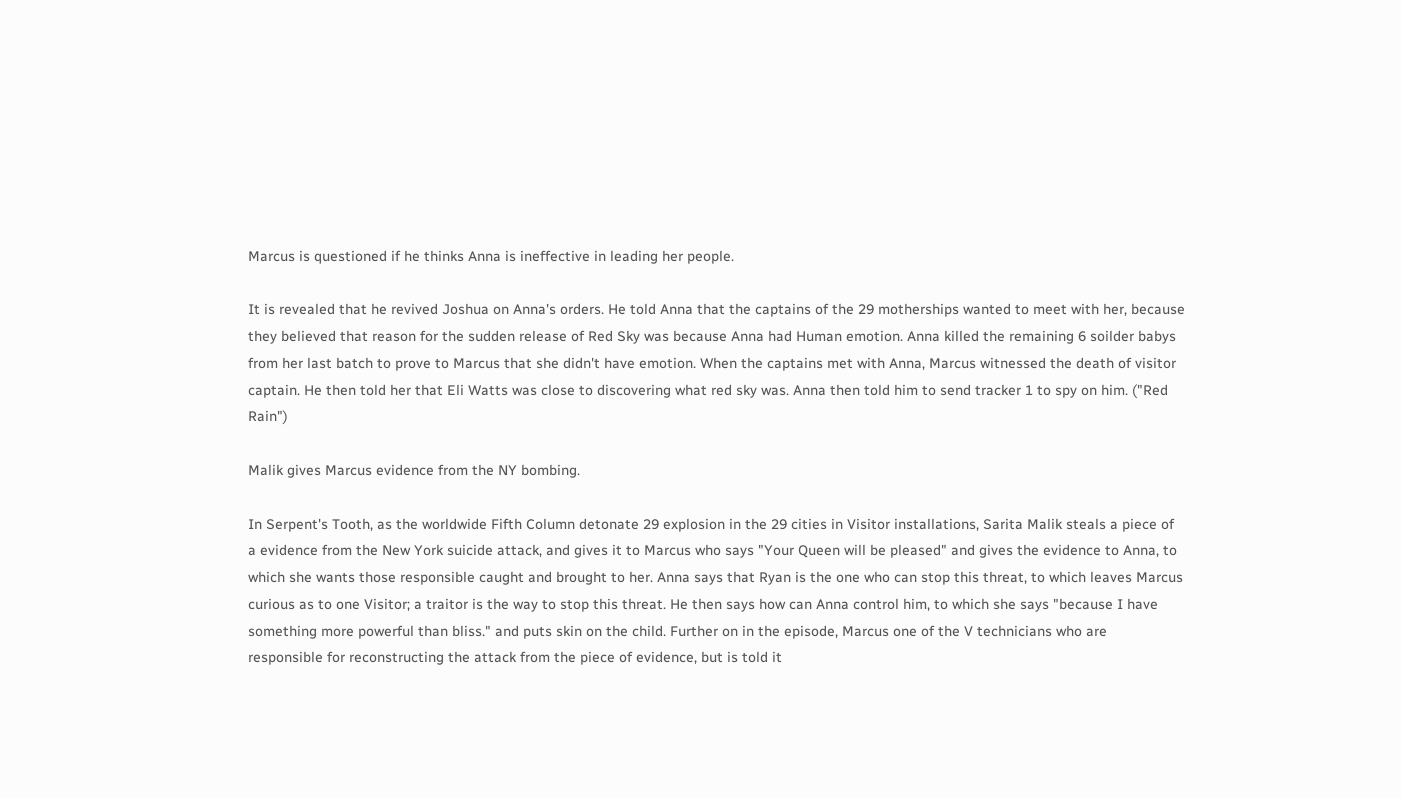Marcus is questioned if he thinks Anna is ineffective in leading her people.

It is revealed that he revived Joshua on Anna's orders. He told Anna that the captains of the 29 motherships wanted to meet with her, because they believed that reason for the sudden release of Red Sky was because Anna had Human emotion. Anna killed the remaining 6 soilder babys from her last batch to prove to Marcus that she didn't have emotion. When the captains met with Anna, Marcus witnessed the death of visitor captain. He then told her that Eli Watts was close to discovering what red sky was. Anna then told him to send tracker 1 to spy on him. ("Red Rain")

Malik gives Marcus evidence from the NY bombing.

In Serpent's Tooth, as the worldwide Fifth Column detonate 29 explosion in the 29 cities in Visitor installations, Sarita Malik steals a piece of a evidence from the New York suicide attack, and gives it to Marcus who says "Your Queen will be pleased" and gives the evidence to Anna, to which she wants those responsible caught and brought to her. Anna says that Ryan is the one who can stop this threat, to which leaves Marcus curious as to one Visitor; a traitor is the way to stop this threat. He then says how can Anna control him, to which she says "because I have something more powerful than bliss." and puts skin on the child. Further on in the episode, Marcus one of the V technicians who are responsible for reconstructing the attack from the piece of evidence, but is told it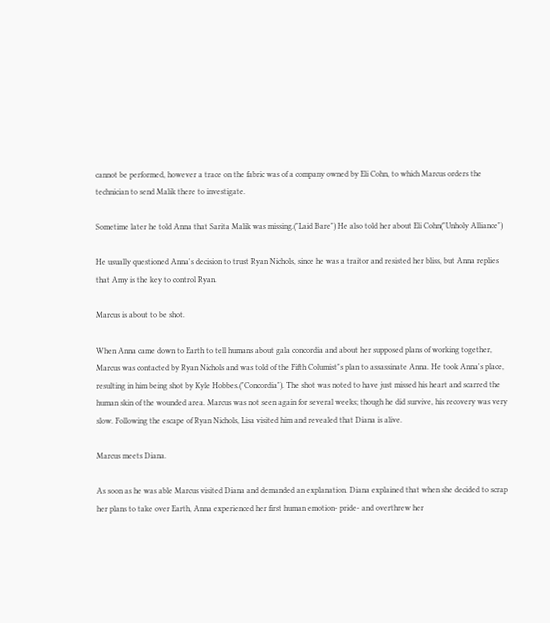cannot be performed, however a trace on the fabric was of a company owned by Eli Cohn, to which Marcus orders the technician to send Malik there to investigate.

Sometime later he told Anna that Sarita Malik was missing.("Laid Bare") He also told her about Eli Cohn("Unholy Alliance")

He usually questioned Anna's decision to trust Ryan Nichols, since he was a traitor and resisted her bliss, but Anna replies that Amy is the key to control Ryan.

Marcus is about to be shot.

When Anna came down to Earth to tell humans about gala concordia and about her supposed plans of working together, Marcus was contacted by Ryan Nichols and was told of the Fifth Columist"s plan to assassinate Anna. He took Anna's place, resulting in him being shot by Kyle Hobbes.("Concordia"). The shot was noted to have just missed his heart and scarred the human skin of the wounded area. Marcus was not seen again for several weeks; though he did survive, his recovery was very slow. Following the escape of Ryan Nichols, Lisa visited him and revealed that Diana is alive.

Marcus meets Diana.

As soon as he was able Marcus visited Diana and demanded an explanation. Diana explained that when she decided to scrap her plans to take over Earth, Anna experienced her first human emotion- pride- and overthrew her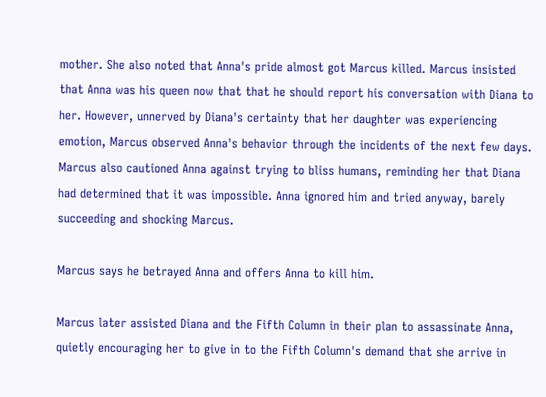mother. She also noted that Anna's pride almost got Marcus killed. Marcus insisted that Anna was his queen now that that he should report his conversation with Diana to her. However, unnerved by Diana's certainty that her daughter was experiencing emotion, Marcus observed Anna's behavior through the incidents of the next few days. Marcus also cautioned Anna against trying to bliss humans, reminding her that Diana had determined that it was impossible. Anna ignored him and tried anyway, barely succeeding and shocking Marcus.

Marcus says he betrayed Anna and offers Anna to kill him.

Marcus later assisted Diana and the Fifth Column in their plan to assassinate Anna, quietly encouraging her to give in to the Fifth Column's demand that she arrive in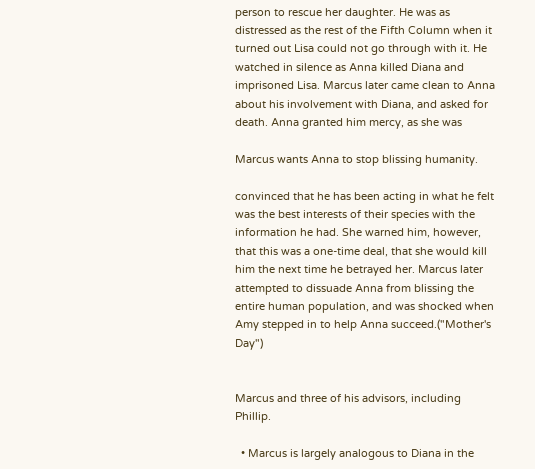person to rescue her daughter. He was as distressed as the rest of the Fifth Column when it turned out Lisa could not go through with it. He watched in silence as Anna killed Diana and imprisoned Lisa. Marcus later came clean to Anna about his involvement with Diana, and asked for death. Anna granted him mercy, as she was

Marcus wants Anna to stop blissing humanity.

convinced that he has been acting in what he felt was the best interests of their species with the information he had. She warned him, however, that this was a one-time deal, that she would kill him the next time he betrayed her. Marcus later attempted to dissuade Anna from blissing the entire human population, and was shocked when Amy stepped in to help Anna succeed.("Mother's Day")


Marcus and three of his advisors, including Phillip.

  • Marcus is largely analogous to Diana in the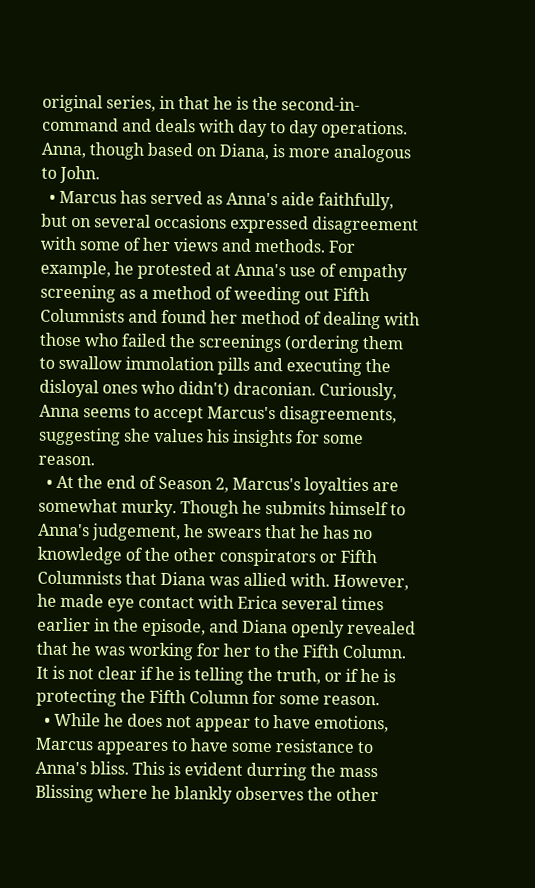original series, in that he is the second-in-command and deals with day to day operations. Anna, though based on Diana, is more analogous to John.
  • Marcus has served as Anna's aide faithfully, but on several occasions expressed disagreement with some of her views and methods. For example, he protested at Anna's use of empathy screening as a method of weeding out Fifth Columnists and found her method of dealing with those who failed the screenings (ordering them to swallow immolation pills and executing the disloyal ones who didn't) draconian. Curiously, Anna seems to accept Marcus's disagreements, suggesting she values his insights for some reason.
  • At the end of Season 2, Marcus's loyalties are somewhat murky. Though he submits himself to Anna's judgement, he swears that he has no knowledge of the other conspirators or Fifth Columnists that Diana was allied with. However, he made eye contact with Erica several times earlier in the episode, and Diana openly revealed that he was working for her to the Fifth Column. It is not clear if he is telling the truth, or if he is protecting the Fifth Column for some reason.
  • While he does not appear to have emotions, Marcus appeares to have some resistance to Anna's bliss. This is evident durring the mass Blissing where he blankly observes the other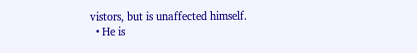vistors, but is unaffected himself.
  • He is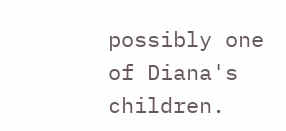possibly one of Diana's children.